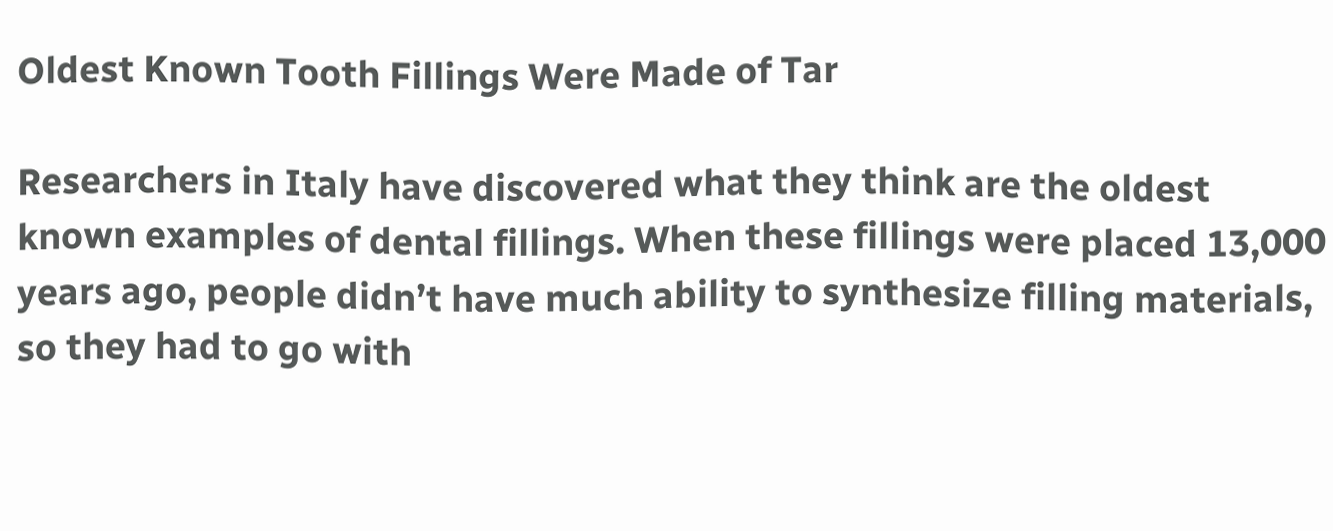Oldest Known Tooth Fillings Were Made of Tar

Researchers in Italy have discovered what they think are the oldest known examples of dental fillings. When these fillings were placed 13,000 years ago, people didn’t have much ability to synthesize filling materials, so they had to go with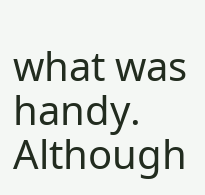what was handy. Although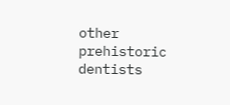other prehistoric dentists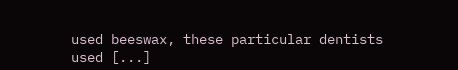used beeswax, these particular dentists used [...]